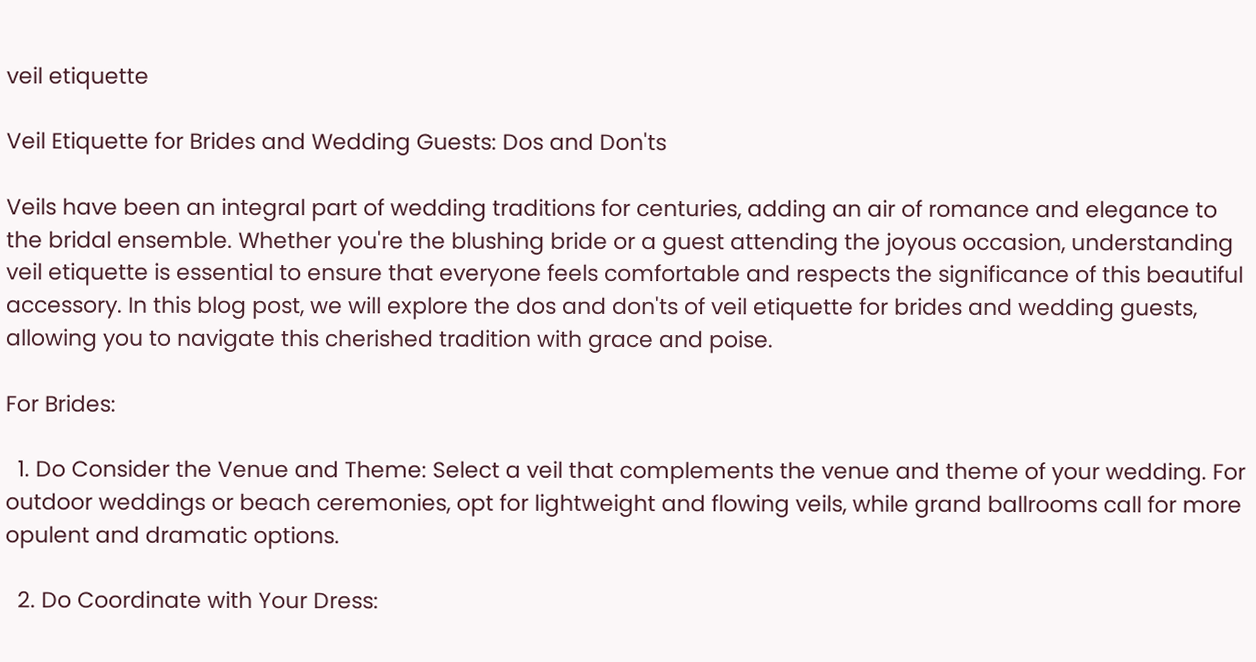veil etiquette

Veil Etiquette for Brides and Wedding Guests: Dos and Don'ts

Veils have been an integral part of wedding traditions for centuries, adding an air of romance and elegance to the bridal ensemble. Whether you're the blushing bride or a guest attending the joyous occasion, understanding veil etiquette is essential to ensure that everyone feels comfortable and respects the significance of this beautiful accessory. In this blog post, we will explore the dos and don'ts of veil etiquette for brides and wedding guests, allowing you to navigate this cherished tradition with grace and poise.

For Brides:

  1. Do Consider the Venue and Theme: Select a veil that complements the venue and theme of your wedding. For outdoor weddings or beach ceremonies, opt for lightweight and flowing veils, while grand ballrooms call for more opulent and dramatic options.

  2. Do Coordinate with Your Dress: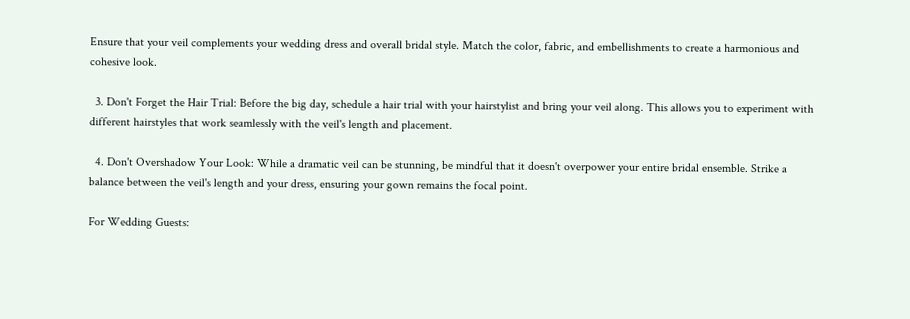Ensure that your veil complements your wedding dress and overall bridal style. Match the color, fabric, and embellishments to create a harmonious and cohesive look.

  3. Don't Forget the Hair Trial: Before the big day, schedule a hair trial with your hairstylist and bring your veil along. This allows you to experiment with different hairstyles that work seamlessly with the veil's length and placement.

  4. Don't Overshadow Your Look: While a dramatic veil can be stunning, be mindful that it doesn't overpower your entire bridal ensemble. Strike a balance between the veil's length and your dress, ensuring your gown remains the focal point.

For Wedding Guests: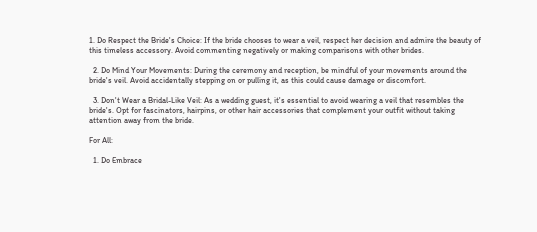1. Do Respect the Bride's Choice: If the bride chooses to wear a veil, respect her decision and admire the beauty of this timeless accessory. Avoid commenting negatively or making comparisons with other brides.

  2. Do Mind Your Movements: During the ceremony and reception, be mindful of your movements around the bride's veil. Avoid accidentally stepping on or pulling it, as this could cause damage or discomfort.

  3. Don't Wear a Bridal-Like Veil: As a wedding guest, it's essential to avoid wearing a veil that resembles the bride's. Opt for fascinators, hairpins, or other hair accessories that complement your outfit without taking attention away from the bride.

For All:

  1. Do Embrace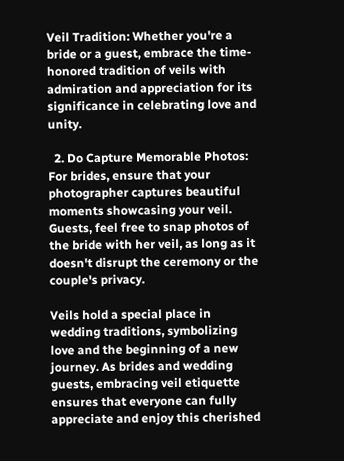Veil Tradition: Whether you're a bride or a guest, embrace the time-honored tradition of veils with admiration and appreciation for its significance in celebrating love and unity.

  2. Do Capture Memorable Photos: For brides, ensure that your photographer captures beautiful moments showcasing your veil. Guests, feel free to snap photos of the bride with her veil, as long as it doesn't disrupt the ceremony or the couple's privacy.

Veils hold a special place in wedding traditions, symbolizing love and the beginning of a new journey. As brides and wedding guests, embracing veil etiquette ensures that everyone can fully appreciate and enjoy this cherished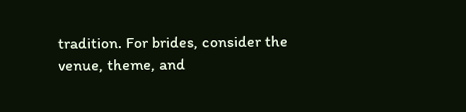tradition. For brides, consider the venue, theme, and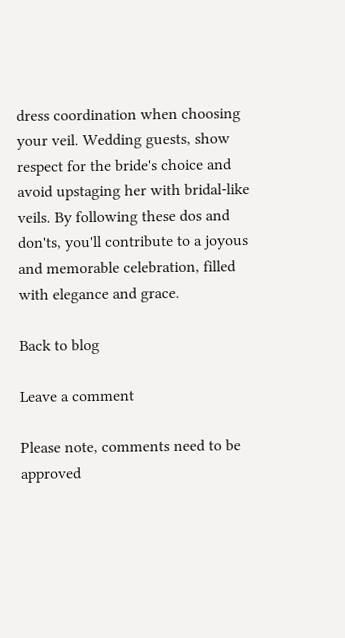dress coordination when choosing your veil. Wedding guests, show respect for the bride's choice and avoid upstaging her with bridal-like veils. By following these dos and don'ts, you'll contribute to a joyous and memorable celebration, filled with elegance and grace.

Back to blog

Leave a comment

Please note, comments need to be approved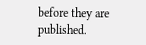before they are published.